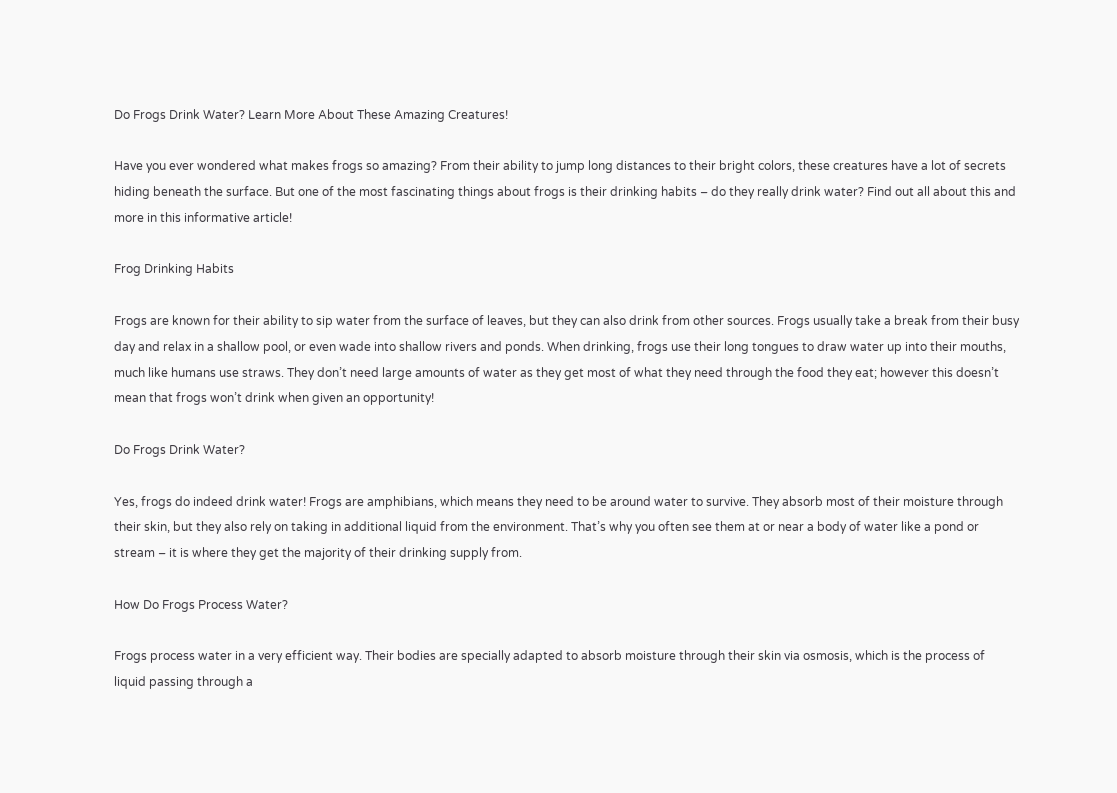Do Frogs Drink Water? Learn More About These Amazing Creatures!

Have you ever wondered what makes frogs so amazing? From their ability to jump long distances to their bright colors, these creatures have a lot of secrets hiding beneath the surface. But one of the most fascinating things about frogs is their drinking habits – do they really drink water? Find out all about this and more in this informative article!

Frog Drinking Habits

Frogs are known for their ability to sip water from the surface of leaves, but they can also drink from other sources. Frogs usually take a break from their busy day and relax in a shallow pool, or even wade into shallow rivers and ponds. When drinking, frogs use their long tongues to draw water up into their mouths, much like humans use straws. They don’t need large amounts of water as they get most of what they need through the food they eat; however this doesn’t mean that frogs won’t drink when given an opportunity!

Do Frogs Drink Water?

Yes, frogs do indeed drink water! Frogs are amphibians, which means they need to be around water to survive. They absorb most of their moisture through their skin, but they also rely on taking in additional liquid from the environment. That’s why you often see them at or near a body of water like a pond or stream – it is where they get the majority of their drinking supply from.

How Do Frogs Process Water?

Frogs process water in a very efficient way. Their bodies are specially adapted to absorb moisture through their skin via osmosis, which is the process of liquid passing through a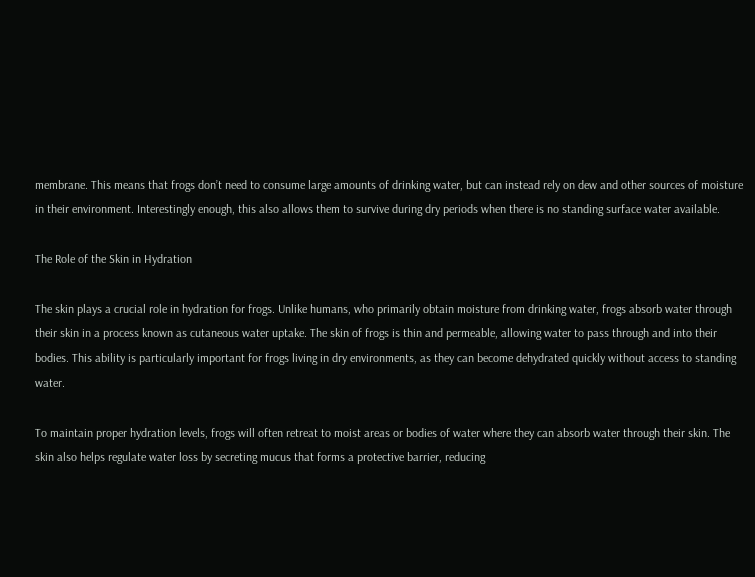membrane. This means that frogs don’t need to consume large amounts of drinking water, but can instead rely on dew and other sources of moisture in their environment. Interestingly enough, this also allows them to survive during dry periods when there is no standing surface water available.

The Role of the Skin in Hydration

The skin plays a crucial role in hydration for frogs. Unlike humans, who primarily obtain moisture from drinking water, frogs absorb water through their skin in a process known as cutaneous water uptake. The skin of frogs is thin and permeable, allowing water to pass through and into their bodies. This ability is particularly important for frogs living in dry environments, as they can become dehydrated quickly without access to standing water.

To maintain proper hydration levels, frogs will often retreat to moist areas or bodies of water where they can absorb water through their skin. The skin also helps regulate water loss by secreting mucus that forms a protective barrier, reducing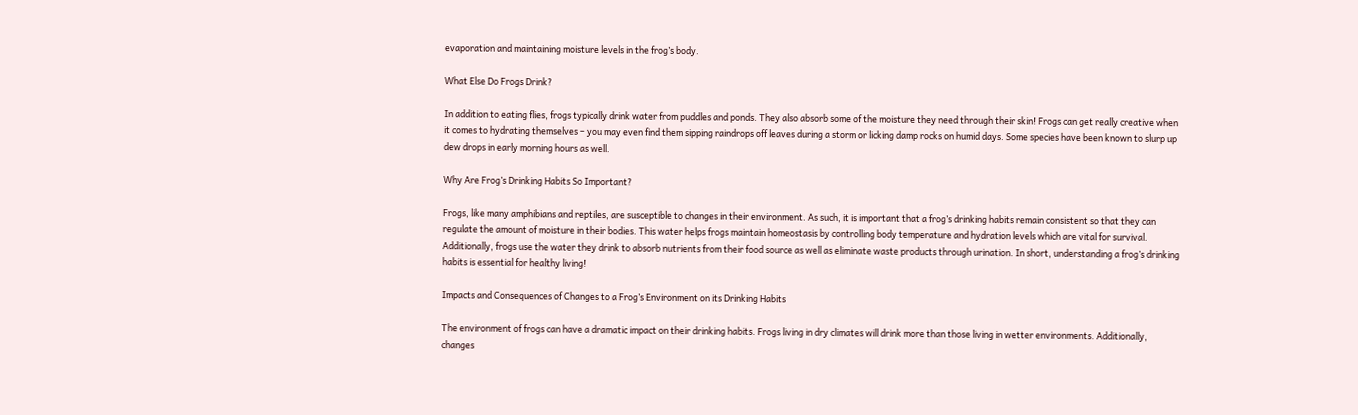evaporation and maintaining moisture levels in the frog’s body.

What Else Do Frogs Drink?

In addition to eating flies, frogs typically drink water from puddles and ponds. They also absorb some of the moisture they need through their skin! Frogs can get really creative when it comes to hydrating themselves – you may even find them sipping raindrops off leaves during a storm or licking damp rocks on humid days. Some species have been known to slurp up dew drops in early morning hours as well.

Why Are Frog’s Drinking Habits So Important?

Frogs, like many amphibians and reptiles, are susceptible to changes in their environment. As such, it is important that a frog’s drinking habits remain consistent so that they can regulate the amount of moisture in their bodies. This water helps frogs maintain homeostasis by controlling body temperature and hydration levels which are vital for survival. Additionally, frogs use the water they drink to absorb nutrients from their food source as well as eliminate waste products through urination. In short, understanding a frog’s drinking habits is essential for healthy living!

Impacts and Consequences of Changes to a Frog’s Environment on its Drinking Habits

The environment of frogs can have a dramatic impact on their drinking habits. Frogs living in dry climates will drink more than those living in wetter environments. Additionally, changes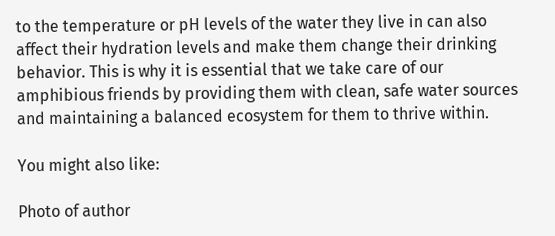to the temperature or pH levels of the water they live in can also affect their hydration levels and make them change their drinking behavior. This is why it is essential that we take care of our amphibious friends by providing them with clean, safe water sources and maintaining a balanced ecosystem for them to thrive within.

You might also like:

Photo of author